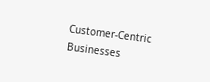Customer-Centric Businesses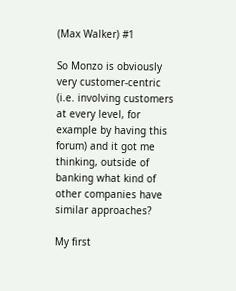(Max Walker) #1

So Monzo is obviously very customer-centric (i.e. involving customers at every level, for example by having this forum) and it got me thinking, outside of banking what kind of other companies have similar approaches?

My first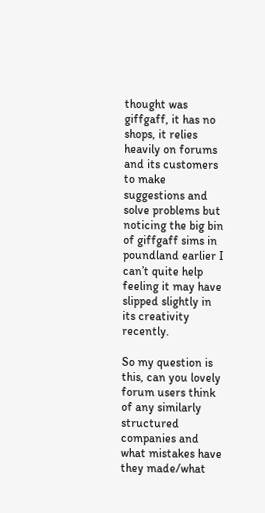thought was giffgaff, it has no shops, it relies heavily on forums and its customers to make suggestions and solve problems but noticing the big bin of giffgaff sims in poundland earlier I can’t quite help feeling it may have slipped slightly in its creativity recently.

So my question is this, can you lovely forum users think of any similarly structured companies and what mistakes have they made/what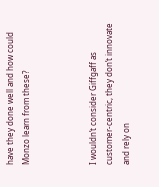have they done well and how could Monzo learn from these?



I wouldn’t consider Giffgaff as customer-centric, they don’t innovate and rely on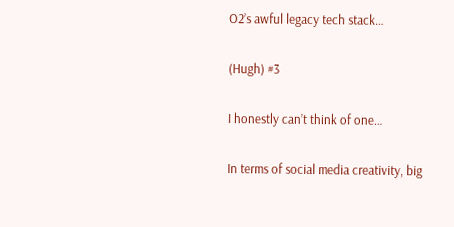O2’s awful legacy tech stack…

(Hugh) #3

I honestly can’t think of one…

In terms of social media creativity, big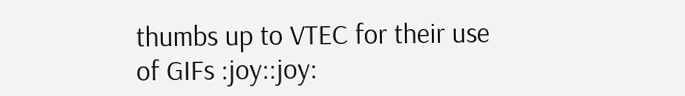thumbs up to VTEC for their use of GIFs :joy::joy: